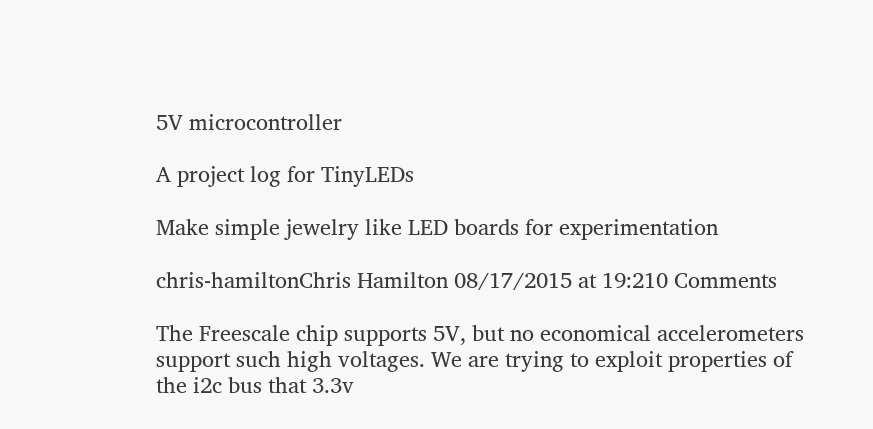5V microcontroller

A project log for TinyLEDs

Make simple jewelry like LED boards for experimentation

chris-hamiltonChris Hamilton 08/17/2015 at 19:210 Comments

The Freescale chip supports 5V, but no economical accelerometers support such high voltages. We are trying to exploit properties of the i2c bus that 3.3v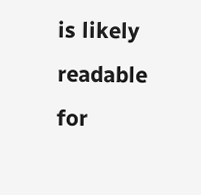is likely readable for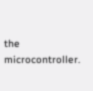the microcontroller.